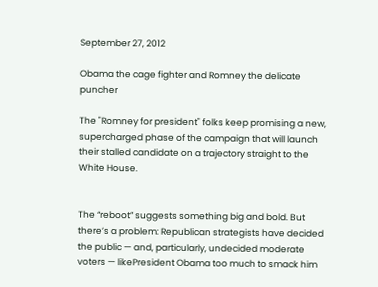September 27, 2012

Obama the cage fighter and Romney the delicate puncher

The "Romney for president" folks keep promising a new, supercharged phase of the campaign that will launch their stalled candidate on a trajectory straight to the White House.


The “reboot” suggests something big and bold. But there’s a problem: Republican strategists have decided the public — and, particularly, undecided moderate voters — likePresident Obama too much to smack him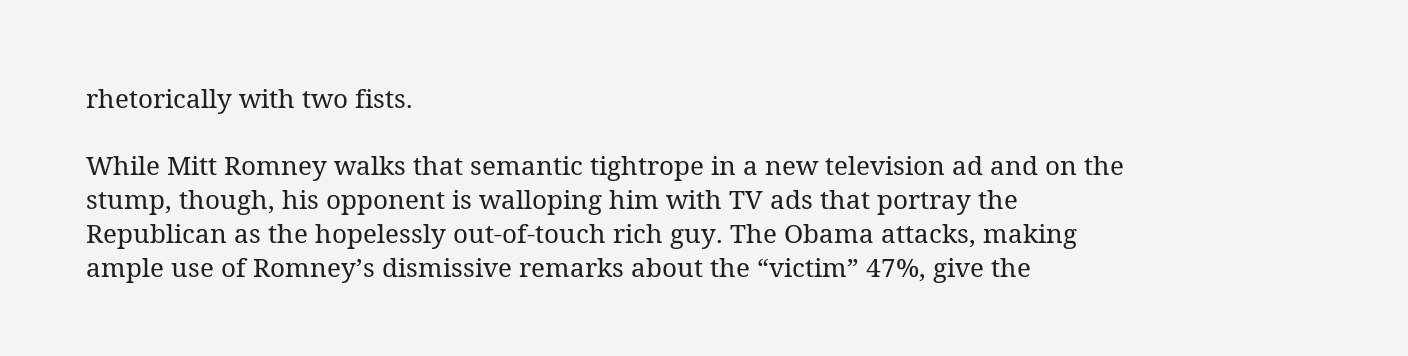rhetorically with two fists.

While Mitt Romney walks that semantic tightrope in a new television ad and on the stump, though, his opponent is walloping him with TV ads that portray the Republican as the hopelessly out-of-touch rich guy. The Obama attacks, making ample use of Romney’s dismissive remarks about the “victim” 47%, give the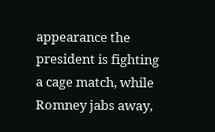appearance the president is fighting a cage match, while Romney jabs away,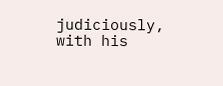judiciously, with his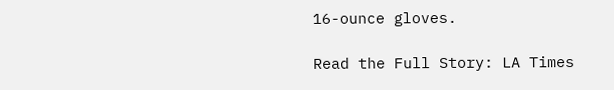16-ounce gloves.

Read the Full Story: LA Times